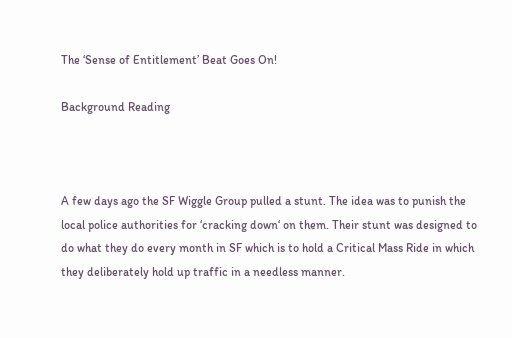The ‘Sense of Entitlement’ Beat Goes On!

Background Reading



A few days ago the SF Wiggle Group pulled a stunt. The idea was to punish the local police authorities for ‘cracking down‘ on them. Their stunt was designed to do what they do every month in SF which is to hold a Critical Mass Ride in which they deliberately hold up traffic in a needless manner.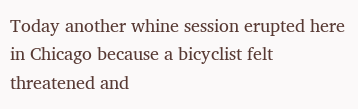Today another whine session erupted here in Chicago because a bicyclist felt threatened and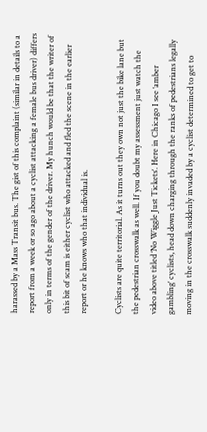harassed by a Mass Transit bus. The gist of this complaint (similar in details to a report from a week or so ago about a cyclist attacking a female bus driver) differs only in terms of the gender of the driver. My hunch would be that the writer of this bit of scam is either cyclist who attacked and fled the scene in the earlier report or he knows who that individual is.

Cyclists are quite territorial. As it turns out they own not just the bike lane but the pedestrian crosswalk as well. If you doubt my assessment just watch the video above titled ‘No Wiggle Just Tickets‘. Here in Chicago I see ‘amber gambling‘ cyclists, head down charging through the ranks of pedestrians legally moving in the crosswalk suddenly invaded by a cyclist determined to get to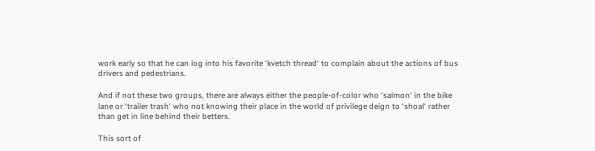work early so that he can log into his favorite ‘kvetch thread‘ to complain about the actions of bus drivers and pedestrians.

And if not these two groups, there are always either the people-of-color who ‘salmon‘ in the bike lane or ‘trailer trash‘ who not knowing their place in the world of privilege deign to ‘shoal‘ rather than get in line behind their betters.

This sort of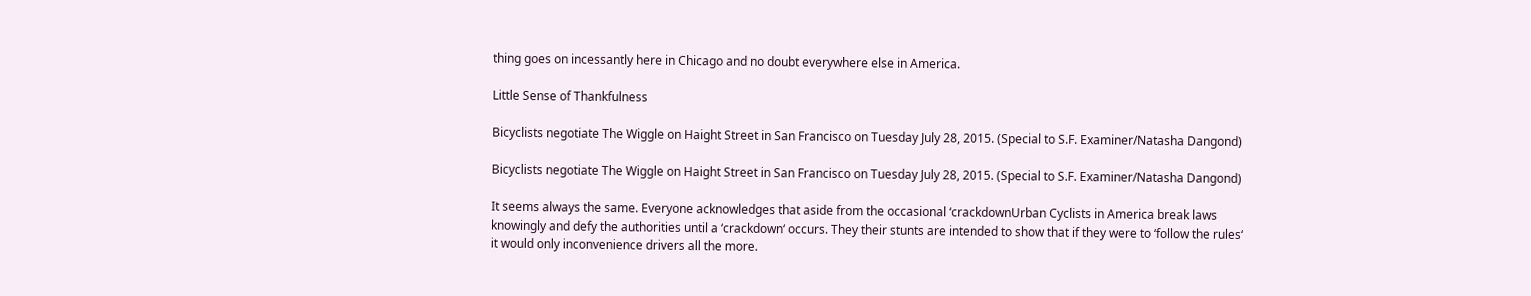thing goes on incessantly here in Chicago and no doubt everywhere else in America.

Little Sense of Thankfulness

Bicyclists negotiate The Wiggle on Haight Street in San Francisco on Tuesday July 28, 2015. (Special to S.F. Examiner/Natasha Dangond)

Bicyclists negotiate The Wiggle on Haight Street in San Francisco on Tuesday July 28, 2015. (Special to S.F. Examiner/Natasha Dangond)

It seems always the same. Everyone acknowledges that aside from the occasional ‘crackdownUrban Cyclists in America break laws knowingly and defy the authorities until a ‘crackdown‘ occurs. They their stunts are intended to show that if they were to ‘follow the rules‘ it would only inconvenience drivers all the more.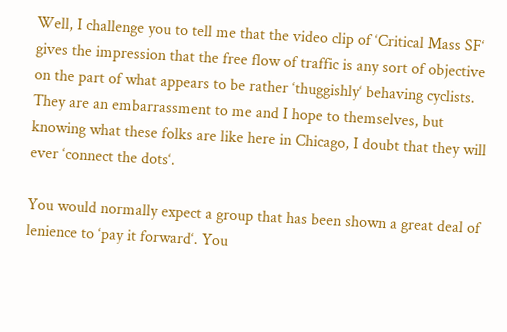Well, I challenge you to tell me that the video clip of ‘Critical Mass SF‘ gives the impression that the free flow of traffic is any sort of objective on the part of what appears to be rather ‘thuggishly‘ behaving cyclists. They are an embarrassment to me and I hope to themselves, but knowing what these folks are like here in Chicago, I doubt that they will ever ‘connect the dots‘.

You would normally expect a group that has been shown a great deal of lenience to ‘pay it forward‘. You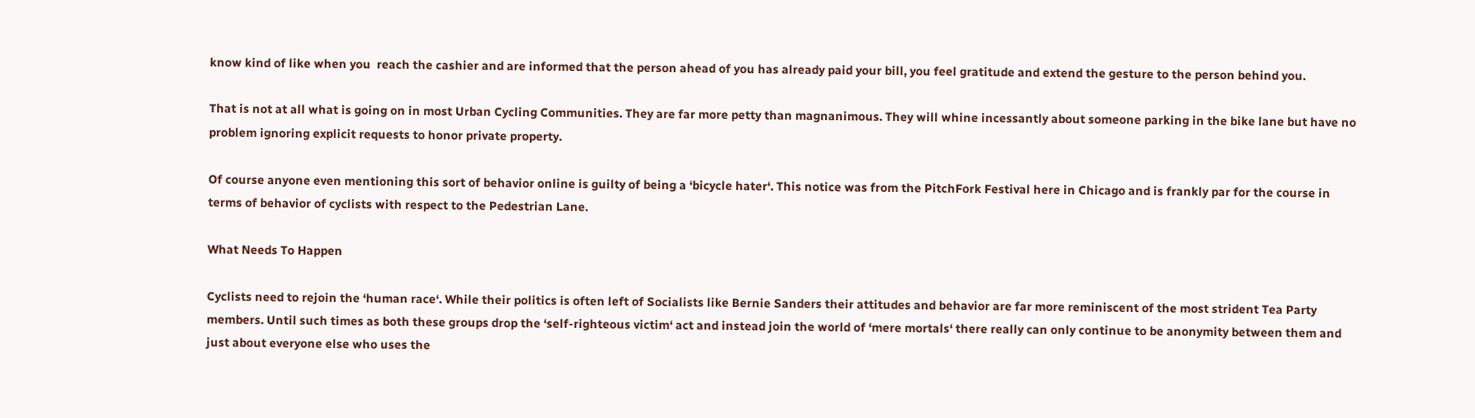know kind of like when you  reach the cashier and are informed that the person ahead of you has already paid your bill, you feel gratitude and extend the gesture to the person behind you.

That is not at all what is going on in most Urban Cycling Communities. They are far more petty than magnanimous. They will whine incessantly about someone parking in the bike lane but have no problem ignoring explicit requests to honor private property.

Of course anyone even mentioning this sort of behavior online is guilty of being a ‘bicycle hater‘. This notice was from the PitchFork Festival here in Chicago and is frankly par for the course in terms of behavior of cyclists with respect to the Pedestrian Lane.

What Needs To Happen

Cyclists need to rejoin the ‘human race‘. While their politics is often left of Socialists like Bernie Sanders their attitudes and behavior are far more reminiscent of the most strident Tea Party members. Until such times as both these groups drop the ‘self-righteous victim‘ act and instead join the world of ‘mere mortals‘ there really can only continue to be anonymity between them and just about everyone else who uses the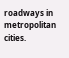roadways in metropolitan cities.